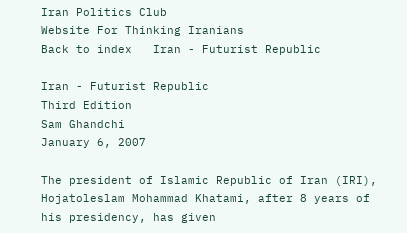Iran Politics Club
Website For Thinking Iranians
Back to index   Iran - Futurist Republic

Iran - Futurist Republic
Third Edition
Sam Ghandchi
January 6, 2007

The president of Islamic Republic of Iran (IRI), Hojatoleslam Mohammad Khatami, after 8 years of his presidency, has given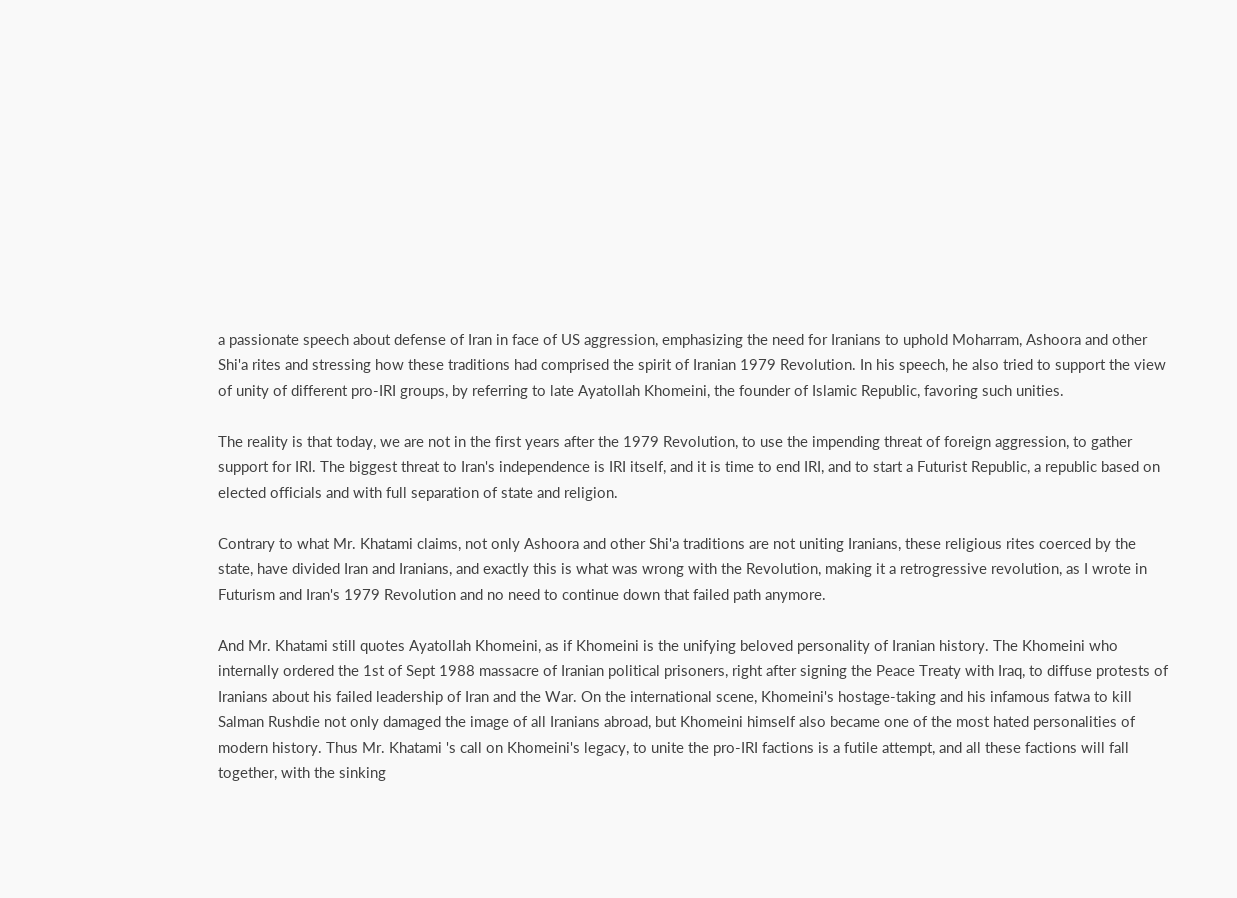a passionate speech about defense of Iran in face of US aggression, emphasizing the need for Iranians to uphold Moharram, Ashoora and other Shi'a rites and stressing how these traditions had comprised the spirit of Iranian 1979 Revolution. In his speech, he also tried to support the view of unity of different pro-IRI groups, by referring to late Ayatollah Khomeini, the founder of Islamic Republic, favoring such unities.

The reality is that today, we are not in the first years after the 1979 Revolution, to use the impending threat of foreign aggression, to gather support for IRI. The biggest threat to Iran's independence is IRI itself, and it is time to end IRI, and to start a Futurist Republic, a republic based on elected officials and with full separation of state and religion.

Contrary to what Mr. Khatami claims, not only Ashoora and other Shi'a traditions are not uniting Iranians, these religious rites coerced by the state, have divided Iran and Iranians, and exactly this is what was wrong with the Revolution, making it a retrogressive revolution, as I wrote in Futurism and Iran's 1979 Revolution and no need to continue down that failed path anymore.

And Mr. Khatami still quotes Ayatollah Khomeini, as if Khomeini is the unifying beloved personality of Iranian history. The Khomeini who internally ordered the 1st of Sept 1988 massacre of Iranian political prisoners, right after signing the Peace Treaty with Iraq, to diffuse protests of Iranians about his failed leadership of Iran and the War. On the international scene, Khomeini's hostage-taking and his infamous fatwa to kill Salman Rushdie not only damaged the image of all Iranians abroad, but Khomeini himself also became one of the most hated personalities of modern history. Thus Mr. Khatami 's call on Khomeini's legacy, to unite the pro-IRI factions is a futile attempt, and all these factions will fall together, with the sinking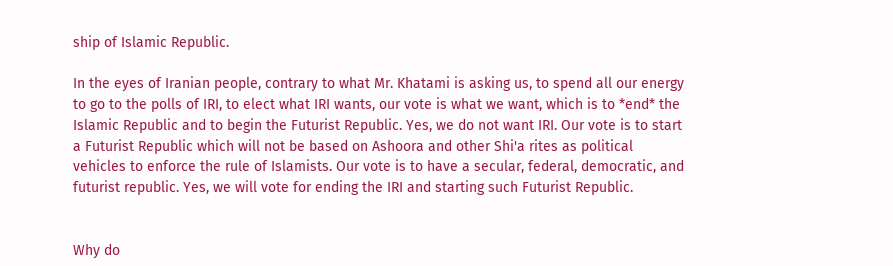ship of Islamic Republic.

In the eyes of Iranian people, contrary to what Mr. Khatami is asking us, to spend all our energy to go to the polls of IRI, to elect what IRI wants, our vote is what we want, which is to *end* the Islamic Republic and to begin the Futurist Republic. Yes, we do not want IRI. Our vote is to start a Futurist Republic which will not be based on Ashoora and other Shi'a rites as political vehicles to enforce the rule of Islamists. Our vote is to have a secular, federal, democratic, and futurist republic. Yes, we will vote for ending the IRI and starting such Futurist Republic.


Why do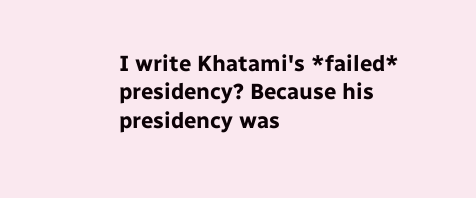I write Khatami's *failed* presidency? Because his presidency was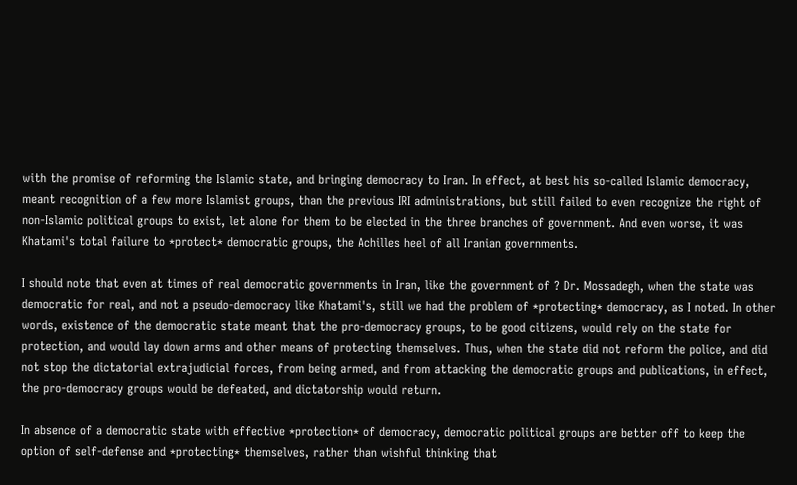with the promise of reforming the Islamic state, and bringing democracy to Iran. In effect, at best his so-called Islamic democracy, meant recognition of a few more Islamist groups, than the previous IRI administrations, but still failed to even recognize the right of non-Islamic political groups to exist, let alone for them to be elected in the three branches of government. And even worse, it was Khatami's total failure to *protect* democratic groups, the Achilles heel of all Iranian governments.

I should note that even at times of real democratic governments in Iran, like the government of ? Dr. Mossadegh, when the state was democratic for real, and not a pseudo-democracy like Khatami's, still we had the problem of *protecting* democracy, as I noted. In other words, existence of the democratic state meant that the pro-democracy groups, to be good citizens, would rely on the state for protection, and would lay down arms and other means of protecting themselves. Thus, when the state did not reform the police, and did not stop the dictatorial extrajudicial forces, from being armed, and from attacking the democratic groups and publications, in effect, the pro-democracy groups would be defeated, and dictatorship would return.

In absence of a democratic state with effective *protection* of democracy, democratic political groups are better off to keep the option of self-defense and *protecting* themselves, rather than wishful thinking that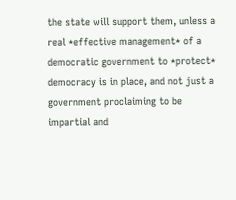the state will support them, unless a real *effective management* of a democratic government to *protect* democracy is in place, and not just a government proclaiming to be impartial and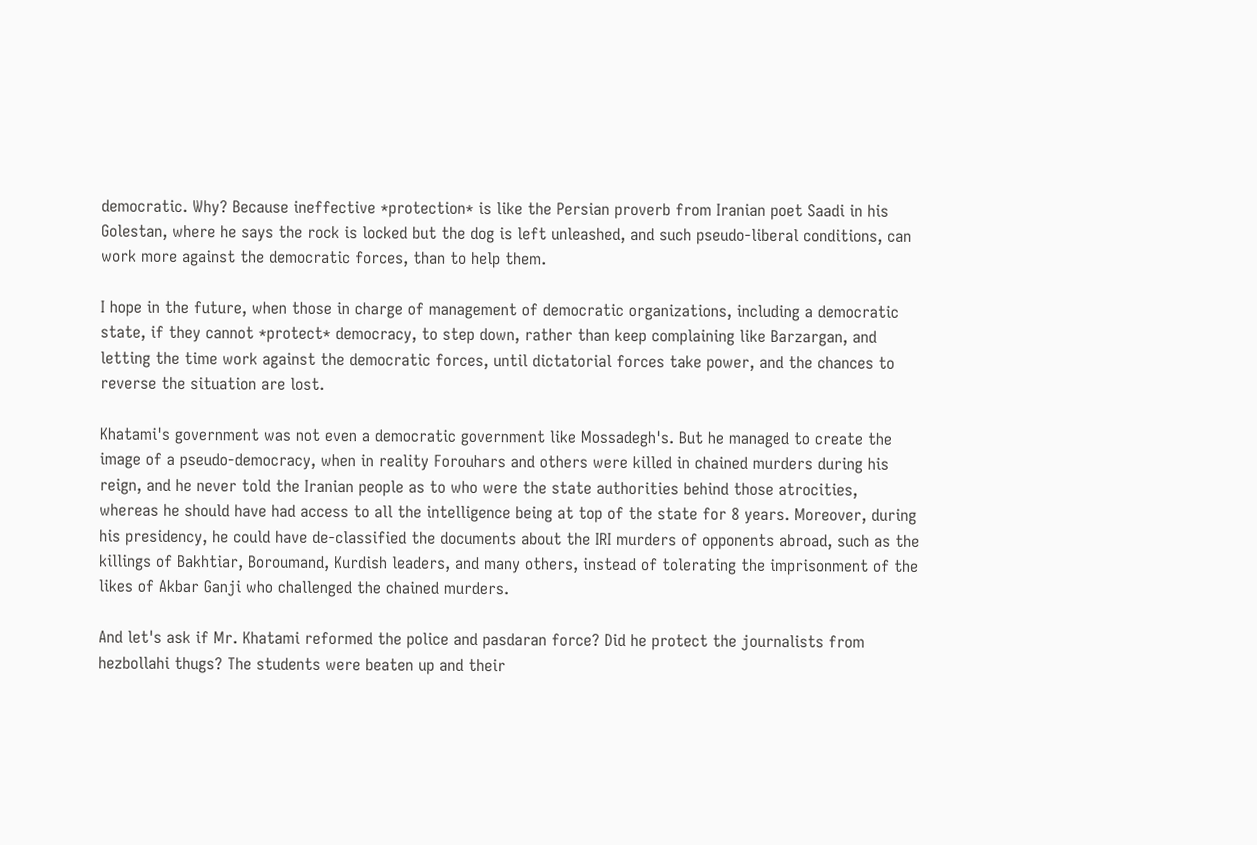democratic. Why? Because ineffective *protection* is like the Persian proverb from Iranian poet Saadi in his Golestan, where he says the rock is locked but the dog is left unleashed, and such pseudo-liberal conditions, can work more against the democratic forces, than to help them.

I hope in the future, when those in charge of management of democratic organizations, including a democratic state, if they cannot *protect* democracy, to step down, rather than keep complaining like Barzargan, and letting the time work against the democratic forces, until dictatorial forces take power, and the chances to reverse the situation are lost.

Khatami's government was not even a democratic government like Mossadegh's. But he managed to create the image of a pseudo-democracy, when in reality Forouhars and others were killed in chained murders during his reign, and he never told the Iranian people as to who were the state authorities behind those atrocities, whereas he should have had access to all the intelligence being at top of the state for 8 years. Moreover, during his presidency, he could have de-classified the documents about the IRI murders of opponents abroad, such as the killings of Bakhtiar, Boroumand, Kurdish leaders, and many others, instead of tolerating the imprisonment of the likes of Akbar Ganji who challenged the chained murders.

And let's ask if Mr. Khatami reformed the police and pasdaran force? Did he protect the journalists from hezbollahi thugs? The students were beaten up and their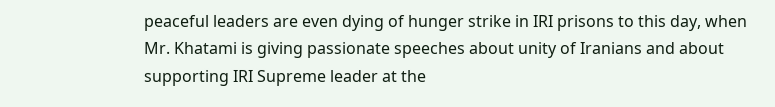peaceful leaders are even dying of hunger strike in IRI prisons to this day, when Mr. Khatami is giving passionate speeches about unity of Iranians and about supporting IRI Supreme leader at the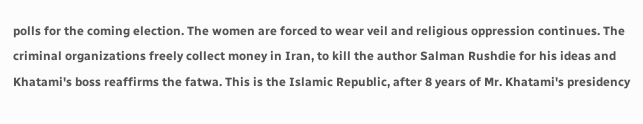polls for the coming election. The women are forced to wear veil and religious oppression continues. The criminal organizations freely collect money in Iran, to kill the author Salman Rushdie for his ideas and Khatami's boss reaffirms the fatwa. This is the Islamic Republic, after 8 years of Mr. Khatami's presidency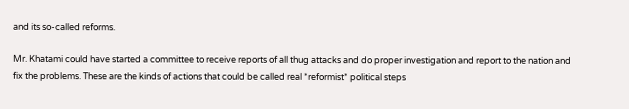and its so-called reforms.

Mr. Khatami could have started a committee to receive reports of all thug attacks and do proper investigation and report to the nation and fix the problems. These are the kinds of actions that could be called real *reformist* political steps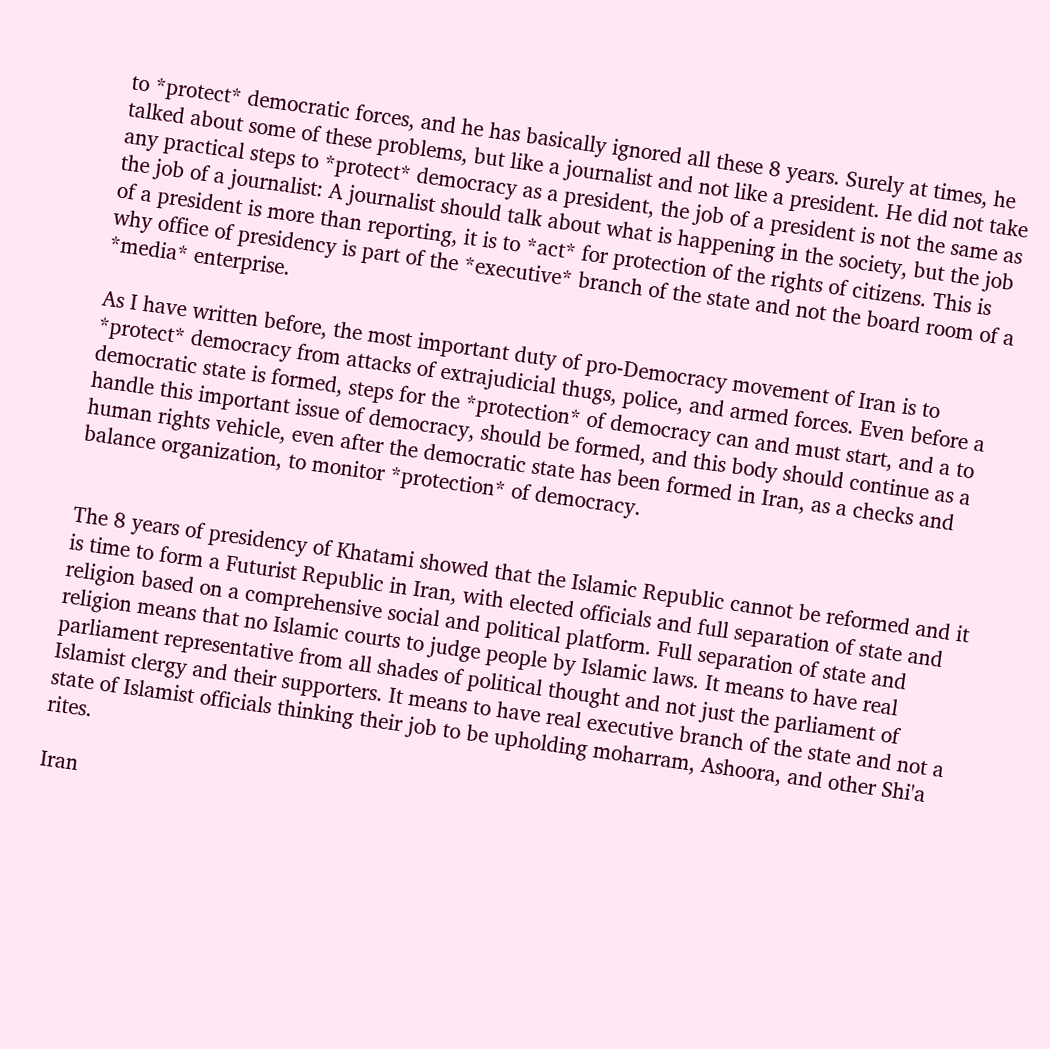to *protect* democratic forces, and he has basically ignored all these 8 years. Surely at times, he talked about some of these problems, but like a journalist and not like a president. He did not take any practical steps to *protect* democracy as a president, the job of a president is not the same as the job of a journalist: A journalist should talk about what is happening in the society, but the job of a president is more than reporting, it is to *act* for protection of the rights of citizens. This is why office of presidency is part of the *executive* branch of the state and not the board room of a *media* enterprise.

As I have written before, the most important duty of pro-Democracy movement of Iran is to *protect* democracy from attacks of extrajudicial thugs, police, and armed forces. Even before a democratic state is formed, steps for the *protection* of democracy can and must start, and a to handle this important issue of democracy, should be formed, and this body should continue as a human rights vehicle, even after the democratic state has been formed in Iran, as a checks and balance organization, to monitor *protection* of democracy.


The 8 years of presidency of Khatami showed that the Islamic Republic cannot be reformed and it is time to form a Futurist Republic in Iran, with elected officials and full separation of state and religion based on a comprehensive social and political platform. Full separation of state and religion means that no Islamic courts to judge people by Islamic laws. It means to have real parliament representative from all shades of political thought and not just the parliament of Islamist clergy and their supporters. It means to have real executive branch of the state and not a state of Islamist officials thinking their job to be upholding moharram, Ashoora, and other Shi'a rites.

Iran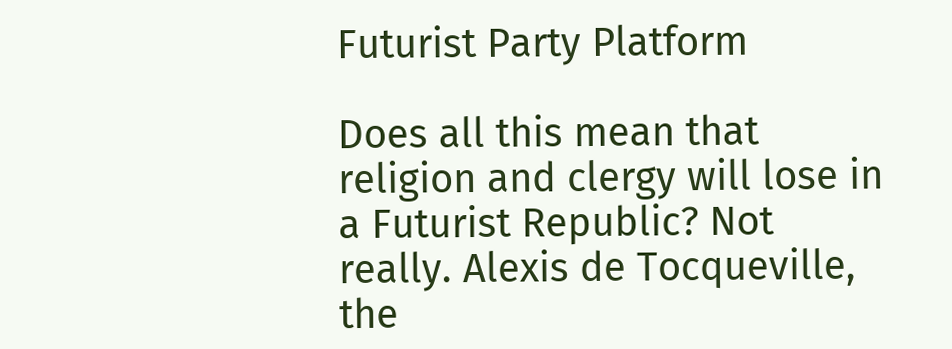Futurist Party Platform

Does all this mean that religion and clergy will lose in a Futurist Republic? Not really. Alexis de Tocqueville, the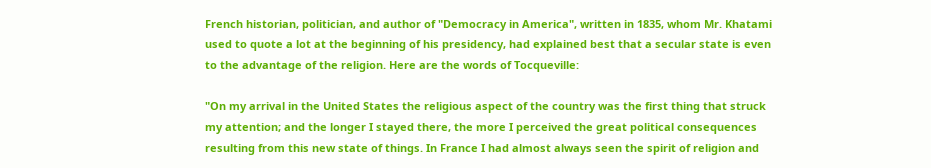French historian, politician, and author of "Democracy in America", written in 1835, whom Mr. Khatami used to quote a lot at the beginning of his presidency, had explained best that a secular state is even to the advantage of the religion. Here are the words of Tocqueville:

"On my arrival in the United States the religious aspect of the country was the first thing that struck my attention; and the longer I stayed there, the more I perceived the great political consequences resulting from this new state of things. In France I had almost always seen the spirit of religion and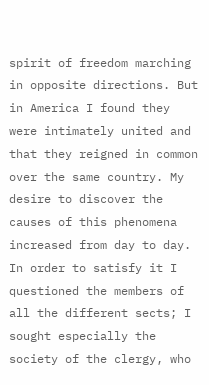spirit of freedom marching in opposite directions. But in America I found they were intimately united and that they reigned in common over the same country. My desire to discover the causes of this phenomena increased from day to day. In order to satisfy it I questioned the members of all the different sects; I sought especially the society of the clergy, who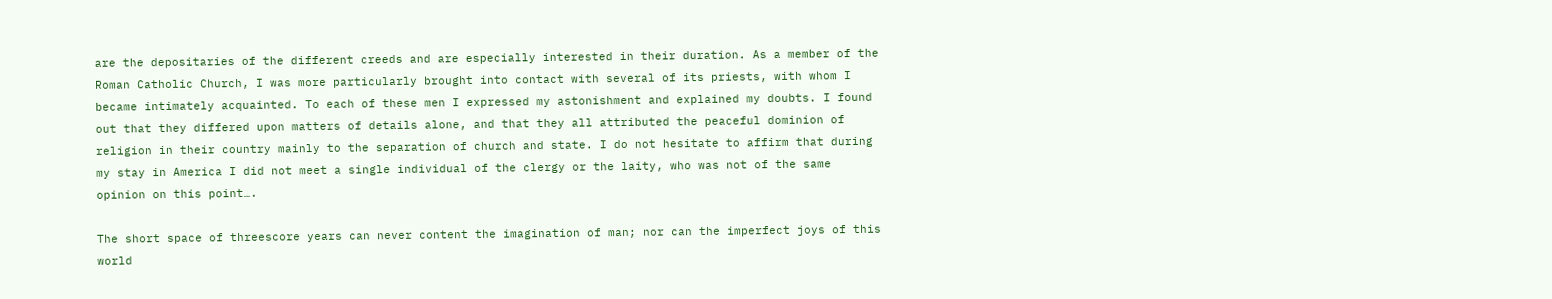are the depositaries of the different creeds and are especially interested in their duration. As a member of the Roman Catholic Church, I was more particularly brought into contact with several of its priests, with whom I became intimately acquainted. To each of these men I expressed my astonishment and explained my doubts. I found out that they differed upon matters of details alone, and that they all attributed the peaceful dominion of religion in their country mainly to the separation of church and state. I do not hesitate to affirm that during my stay in America I did not meet a single individual of the clergy or the laity, who was not of the same opinion on this point….

The short space of threescore years can never content the imagination of man; nor can the imperfect joys of this world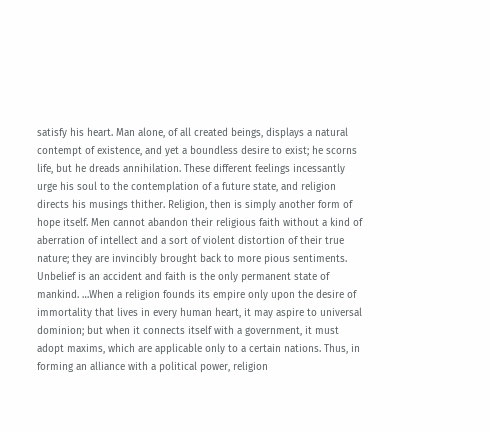satisfy his heart. Man alone, of all created beings, displays a natural contempt of existence, and yet a boundless desire to exist; he scorns life, but he dreads annihilation. These different feelings incessantly urge his soul to the contemplation of a future state, and religion directs his musings thither. Religion, then is simply another form of hope itself. Men cannot abandon their religious faith without a kind of aberration of intellect and a sort of violent distortion of their true nature; they are invincibly brought back to more pious sentiments. Unbelief is an accident and faith is the only permanent state of mankind. …When a religion founds its empire only upon the desire of immortality that lives in every human heart, it may aspire to universal dominion; but when it connects itself with a government, it must adopt maxims, which are applicable only to a certain nations. Thus, in forming an alliance with a political power, religion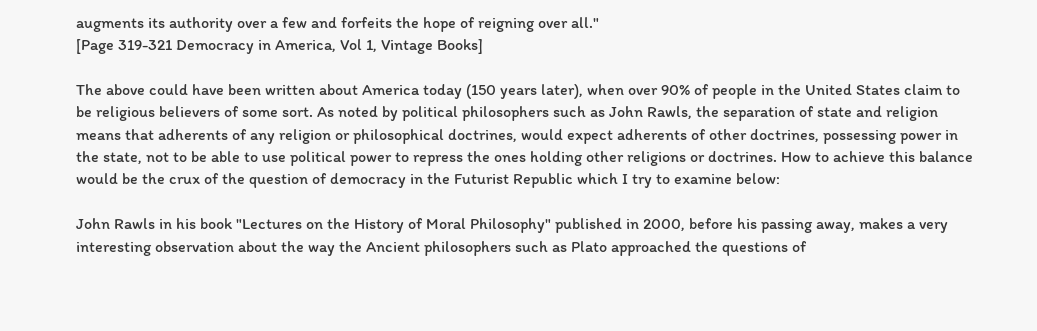augments its authority over a few and forfeits the hope of reigning over all."
[Page 319-321 Democracy in America, Vol 1, Vintage Books]

The above could have been written about America today (150 years later), when over 90% of people in the United States claim to be religious believers of some sort. As noted by political philosophers such as John Rawls, the separation of state and religion means that adherents of any religion or philosophical doctrines, would expect adherents of other doctrines, possessing power in the state, not to be able to use political power to repress the ones holding other religions or doctrines. How to achieve this balance would be the crux of the question of democracy in the Futurist Republic which I try to examine below:

John Rawls in his book "Lectures on the History of Moral Philosophy" published in 2000, before his passing away, makes a very interesting observation about the way the Ancient philosophers such as Plato approached the questions of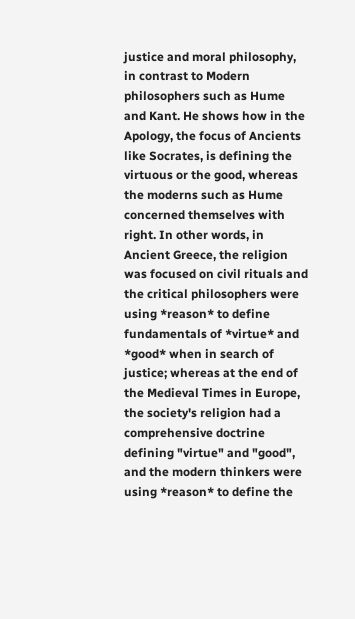justice and moral philosophy, in contrast to Modern philosophers such as Hume and Kant. He shows how in the Apology, the focus of Ancients like Socrates, is defining the virtuous or the good, whereas the moderns such as Hume concerned themselves with right. In other words, in Ancient Greece, the religion was focused on civil rituals and the critical philosophers were using *reason* to define fundamentals of *virtue* and *good* when in search of justice; whereas at the end of the Medieval Times in Europe, the society's religion had a comprehensive doctrine defining "virtue" and "good", and the modern thinkers were using *reason* to define the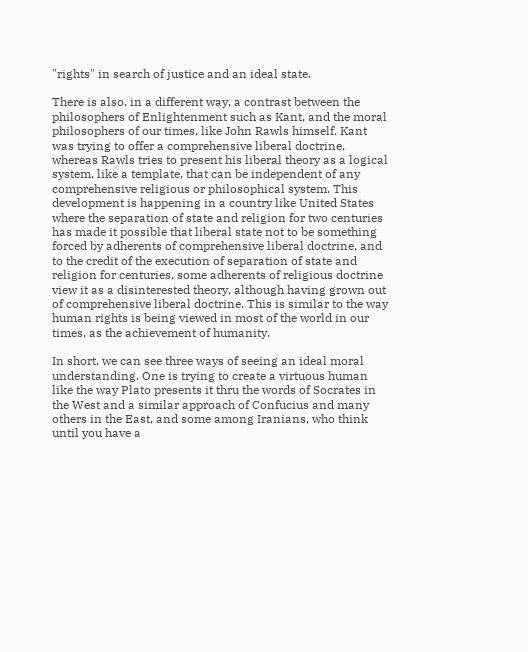"rights" in search of justice and an ideal state.

There is also, in a different way, a contrast between the philosophers of Enlightenment such as Kant, and the moral philosophers of our times, like John Rawls himself. Kant was trying to offer a comprehensive liberal doctrine, whereas Rawls tries to present his liberal theory as a logical system, like a template, that can be independent of any comprehensive religious or philosophical system. This development is happening in a country like United States where the separation of state and religion for two centuries has made it possible that liberal state not to be something forced by adherents of comprehensive liberal doctrine, and to the credit of the execution of separation of state and religion for centuries, some adherents of religious doctrine view it as a disinterested theory, although having grown out of comprehensive liberal doctrine. This is similar to the way human rights is being viewed in most of the world in our times, as the achievement of humanity.

In short, we can see three ways of seeing an ideal moral understanding. One is trying to create a virtuous human like the way Plato presents it thru the words of Socrates in the West and a similar approach of Confucius and many others in the East, and some among Iranians, who think until you have a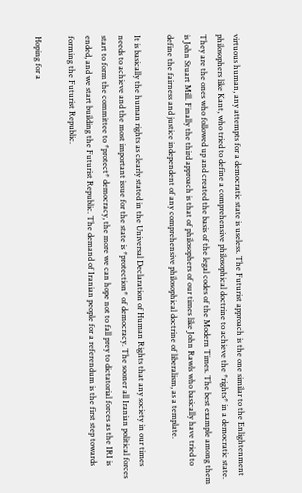virtuous human, any attempts for a democratic state is useless. The Futurist approach is the one similar to the Enlightenment philosophers like Kant, who tried to define a comprehensive philosophical doctrine to achieve the *rights* in a democratic state. They are the ones who followed up and created the basis of the legal codes of the Modern Times. The best example among them is John Stuart Mill. Finally the third approach is that of philosophers of our times like John Rawls who basically have tried to define the fairness and justice independent of any comprehensive philosophical doctrine of liberalism, as a template.

It is basically the human rights as clearly stated in the Universal Declaration of Human Rights that any society in our times needs to achieve and the most important issue for the state is *protection* of democracy. The sooner all Iranian political forces start to form the committee to *protect* democracy, the more we can hope not to fall prey to dictatorial forces as the IRI is ended, and we start building the Futurist Republic. The demand of Iranian people for a referendum is the first step towards forming the Futurist Republic.

Hoping for a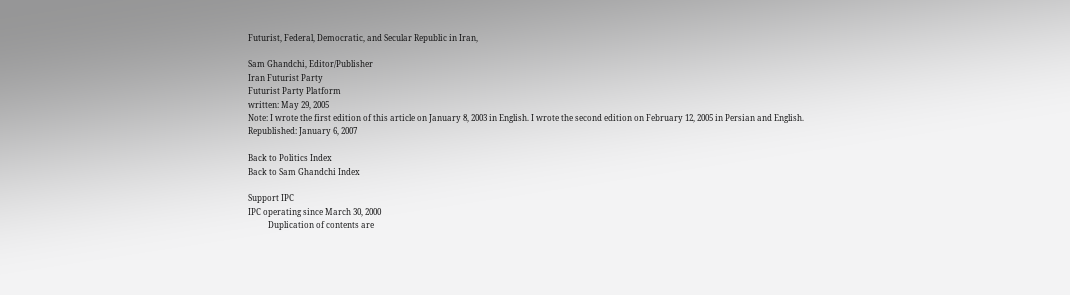Futurist, Federal, Democratic, and Secular Republic in Iran,

Sam Ghandchi, Editor/Publisher
Iran Futurist Party
Futurist Party Platform
written: May 29, 2005
Note: I wrote the first edition of this article on January 8, 2003 in English. I wrote the second edition on February 12, 2005 in Persian and English.
Republished: January 6, 2007

Back to Politics Index
Back to Sam Ghandchi Index

Support IPC
IPC operating since March 30, 2000
          Duplication of contents are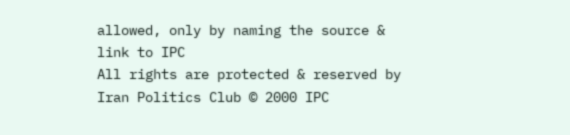allowed, only by naming the source & link to IPC
All rights are protected & reserved by Iran Politics Club © 2000 IPC